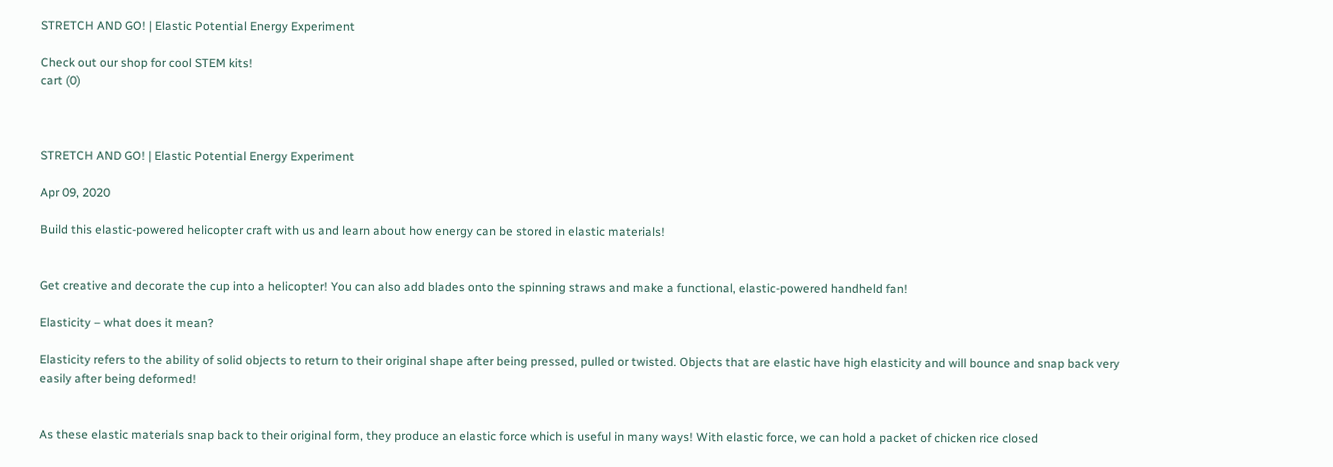STRETCH AND GO! | Elastic Potential Energy Experiment

Check out our shop for cool STEM kits!
cart (0)



STRETCH AND GO! | Elastic Potential Energy Experiment

Apr 09, 2020

Build this elastic-powered helicopter craft with us and learn about how energy can be stored in elastic materials!


Get creative and decorate the cup into a helicopter! You can also add blades onto the spinning straws and make a functional, elastic-powered handheld fan!

Elasticity – what does it mean?

Elasticity refers to the ability of solid objects to return to their original shape after being pressed, pulled or twisted. Objects that are elastic have high elasticity and will bounce and snap back very easily after being deformed!


As these elastic materials snap back to their original form, they produce an elastic force which is useful in many ways! With elastic force, we can hold a packet of chicken rice closed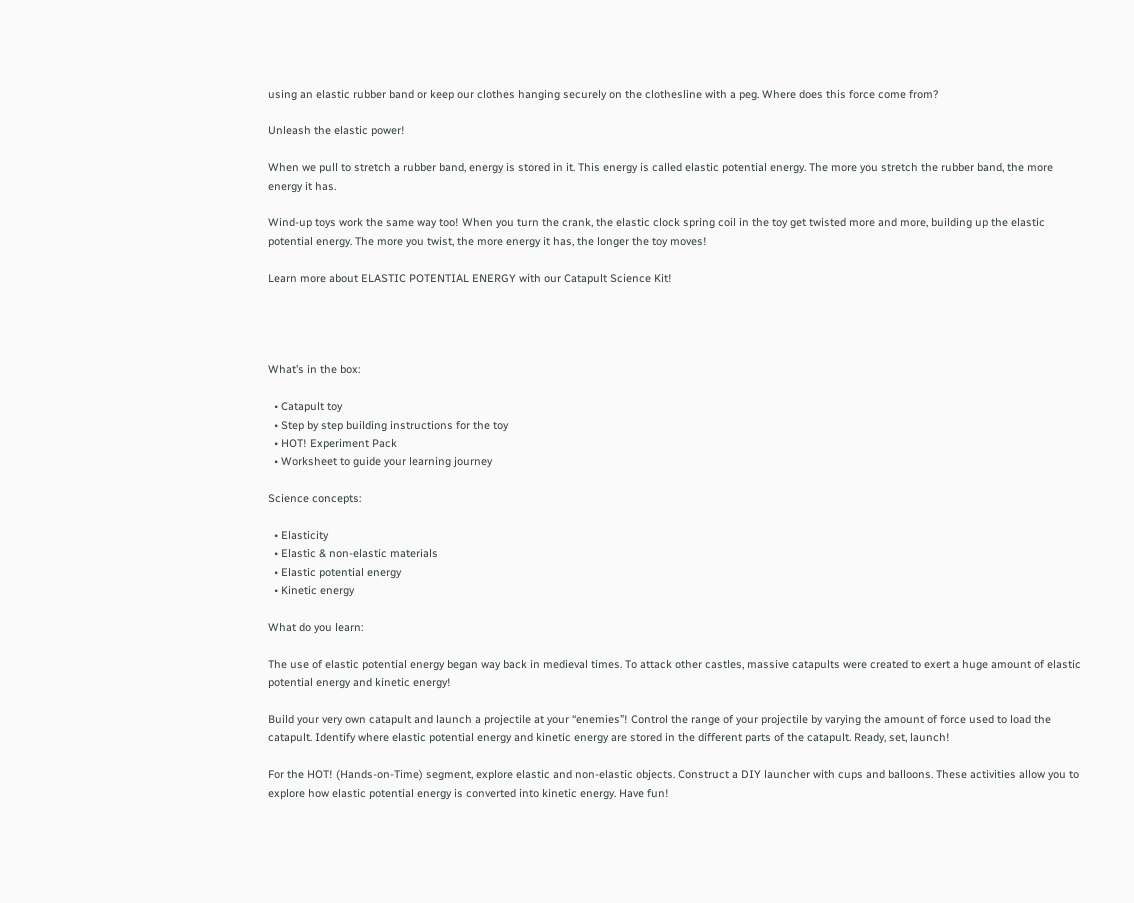using an elastic rubber band or keep our clothes hanging securely on the clothesline with a peg. Where does this force come from?

Unleash the elastic power!

When we pull to stretch a rubber band, energy is stored in it. This energy is called elastic potential energy. The more you stretch the rubber band, the more energy it has.

Wind-up toys work the same way too! When you turn the crank, the elastic clock spring coil in the toy get twisted more and more, building up the elastic potential energy. The more you twist, the more energy it has, the longer the toy moves!

Learn more about ELASTIC POTENTIAL ENERGY with our Catapult Science Kit!




What’s in the box:

  • Catapult toy
  • Step by step building instructions for the toy
  • HOT! Experiment Pack
  • Worksheet to guide your learning journey

Science concepts:

  • Elasticity
  • Elastic & non-elastic materials
  • Elastic potential energy
  • Kinetic energy

What do you learn:

The use of elastic potential energy began way back in medieval times. To attack other castles, massive catapults were created to exert a huge amount of elastic potential energy and kinetic energy!

Build your very own catapult and launch a projectile at your “enemies”! Control the range of your projectile by varying the amount of force used to load the catapult. Identify where elastic potential energy and kinetic energy are stored in the different parts of the catapult. Ready, set, launch!

For the HOT! (Hands-on-Time) segment, explore elastic and non-elastic objects. Construct a DIY launcher with cups and balloons. These activities allow you to explore how elastic potential energy is converted into kinetic energy. Have fun!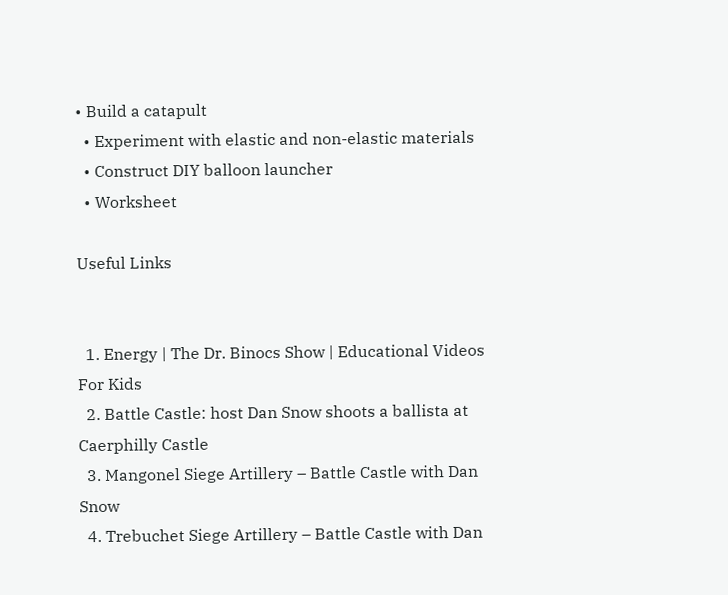• Build a catapult
  • Experiment with elastic and non-elastic materials
  • Construct DIY balloon launcher
  • Worksheet

Useful Links


  1. Energy | The Dr. Binocs Show | Educational Videos For Kids
  2. Battle Castle: host Dan Snow shoots a ballista at Caerphilly Castle
  3. Mangonel Siege Artillery – Battle Castle with Dan Snow
  4. Trebuchet Siege Artillery – Battle Castle with Dan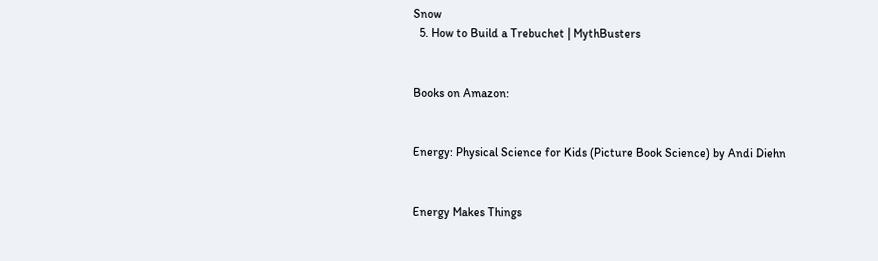Snow
  5. How to Build a Trebuchet | MythBusters


Books on Amazon:


Energy: Physical Science for Kids (Picture Book Science) by Andi Diehn


Energy Makes Things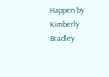Happen by Kimberly Bradley